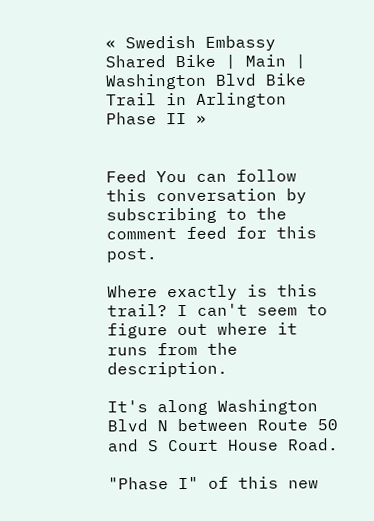« Swedish Embassy Shared Bike | Main | Washington Blvd Bike Trail in Arlington Phase II »


Feed You can follow this conversation by subscribing to the comment feed for this post.

Where exactly is this trail? I can't seem to figure out where it runs from the description.

It's along Washington Blvd N between Route 50 and S Court House Road.

"Phase I" of this new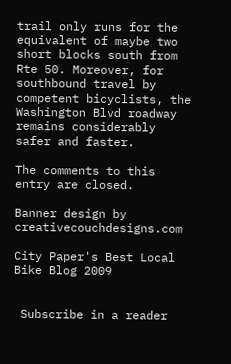trail only runs for the equivalent of maybe two short blocks south from Rte 50. Moreover, for southbound travel by competent bicyclists, the Washington Blvd roadway remains considerably safer and faster.

The comments to this entry are closed.

Banner design by creativecouchdesigns.com

City Paper's Best Local Bike Blog 2009


 Subscribe in a reader